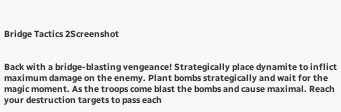Bridge Tactics 2Screenshot


Back with a bridge-blasting vengeance! Strategically place dynamite to inflict maximum damage on the enemy. Plant bombs strategically and wait for the magic moment. As the troops come blast the bombs and cause maximal. Reach your destruction targets to pass each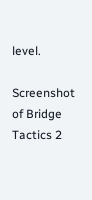level.

Screenshot of Bridge Tactics 2